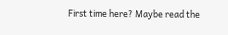First time here? Maybe read the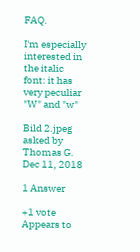FAQ.

I'm especially interested in the italic font: it has very peculiar "W" and "w"

Bild 2.jpeg
asked by Thomas G. Dec 11, 2018

1 Answer

+1 vote
Appears to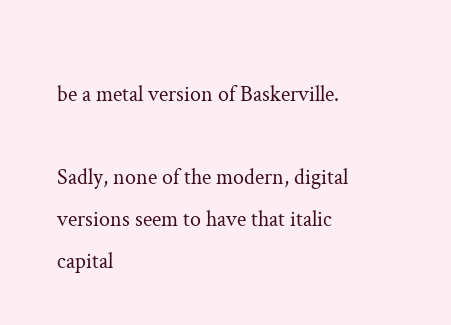be a metal version of Baskerville.

Sadly, none of the modern, digital versions seem to have that italic capital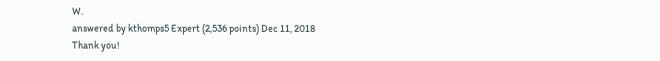W.
answered by kthomps5 Expert (2,536 points) Dec 11, 2018
Thank you!